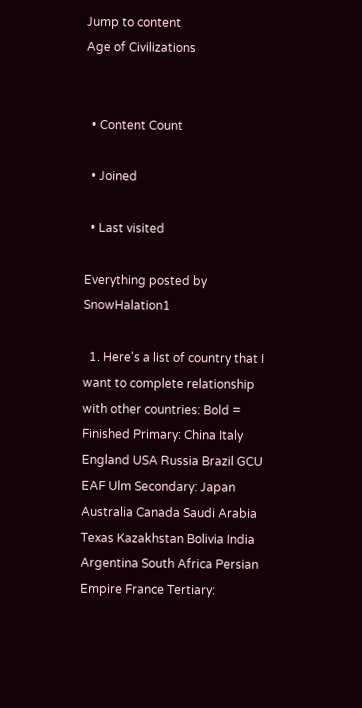Jump to content
Age of Civilizations


  • Content Count

  • Joined

  • Last visited

Everything posted by SnowHalation1

  1. Here's a list of country that I want to complete relationship with other countries: Bold = Finished Primary: China Italy England USA Russia Brazil GCU EAF Ulm Secondary: Japan Australia Canada Saudi Arabia Texas Kazakhstan Bolivia India Argentina South Africa Persian Empire France Tertiary: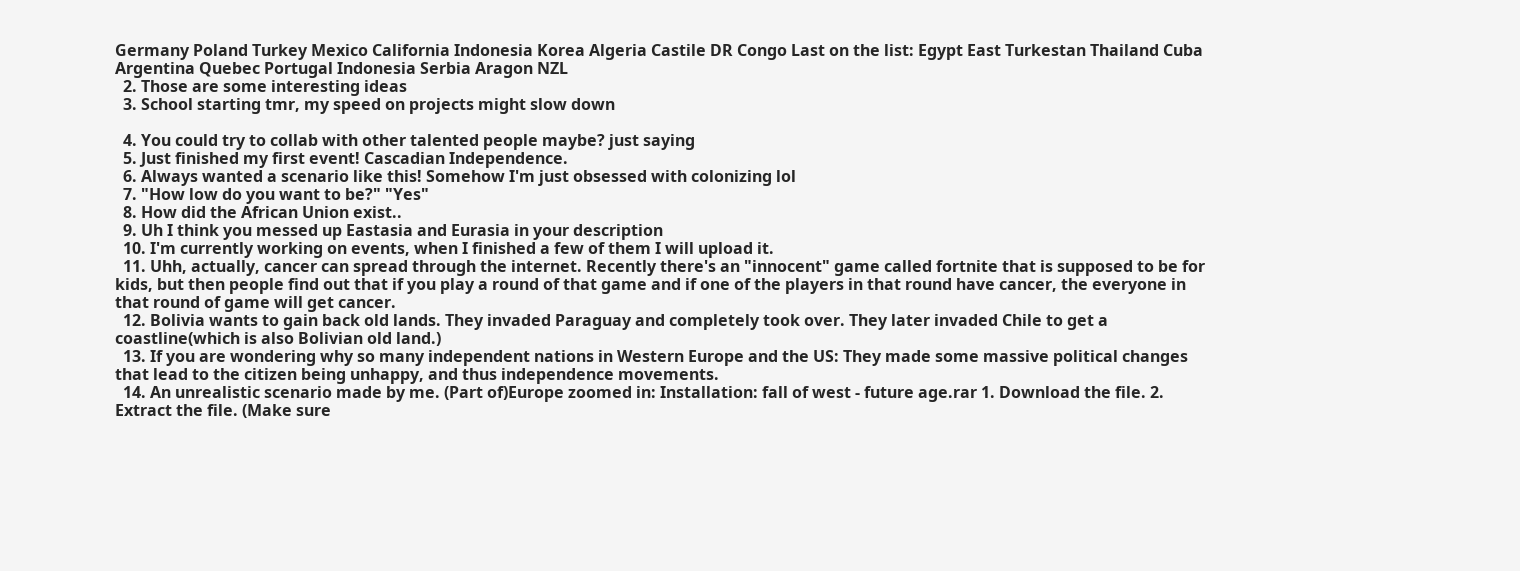Germany Poland Turkey Mexico California Indonesia Korea Algeria Castile DR Congo Last on the list: Egypt East Turkestan Thailand Cuba Argentina Quebec Portugal Indonesia Serbia Aragon NZL
  2. Those are some interesting ideas
  3. School starting tmr, my speed on projects might slow down

  4. You could try to collab with other talented people maybe? just saying
  5. Just finished my first event! Cascadian Independence.
  6. Always wanted a scenario like this! Somehow I'm just obsessed with colonizing lol
  7. "How low do you want to be?" "Yes"
  8. How did the African Union exist..
  9. Uh I think you messed up Eastasia and Eurasia in your description
  10. I'm currently working on events, when I finished a few of them I will upload it.
  11. Uhh, actually, cancer can spread through the internet. Recently there's an "innocent" game called fortnite that is supposed to be for kids, but then people find out that if you play a round of that game and if one of the players in that round have cancer, the everyone in that round of game will get cancer.
  12. Bolivia wants to gain back old lands. They invaded Paraguay and completely took over. They later invaded Chile to get a coastline(which is also Bolivian old land.)
  13. If you are wondering why so many independent nations in Western Europe and the US: They made some massive political changes that lead to the citizen being unhappy, and thus independence movements.
  14. An unrealistic scenario made by me. (Part of)Europe zoomed in: Installation: fall of west - future age.rar 1. Download the file. 2. Extract the file. (Make sure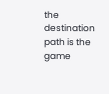the destination path is the game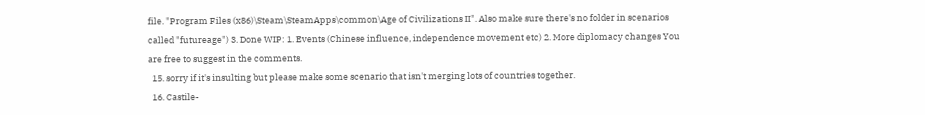file. "Program Files (x86)\Steam\SteamApps\common\Age of Civilizations II". Also make sure there's no folder in scenarios called "futureage") 3. Done WIP: 1. Events (Chinese influence, independence movement etc) 2. More diplomacy changes You are free to suggest in the comments.
  15. sorry if it's insulting but please make some scenario that isn't merging lots of countries together.
  16. Castile-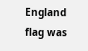England flag was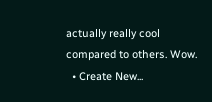actually really cool compared to others. Wow.
  • Create New...